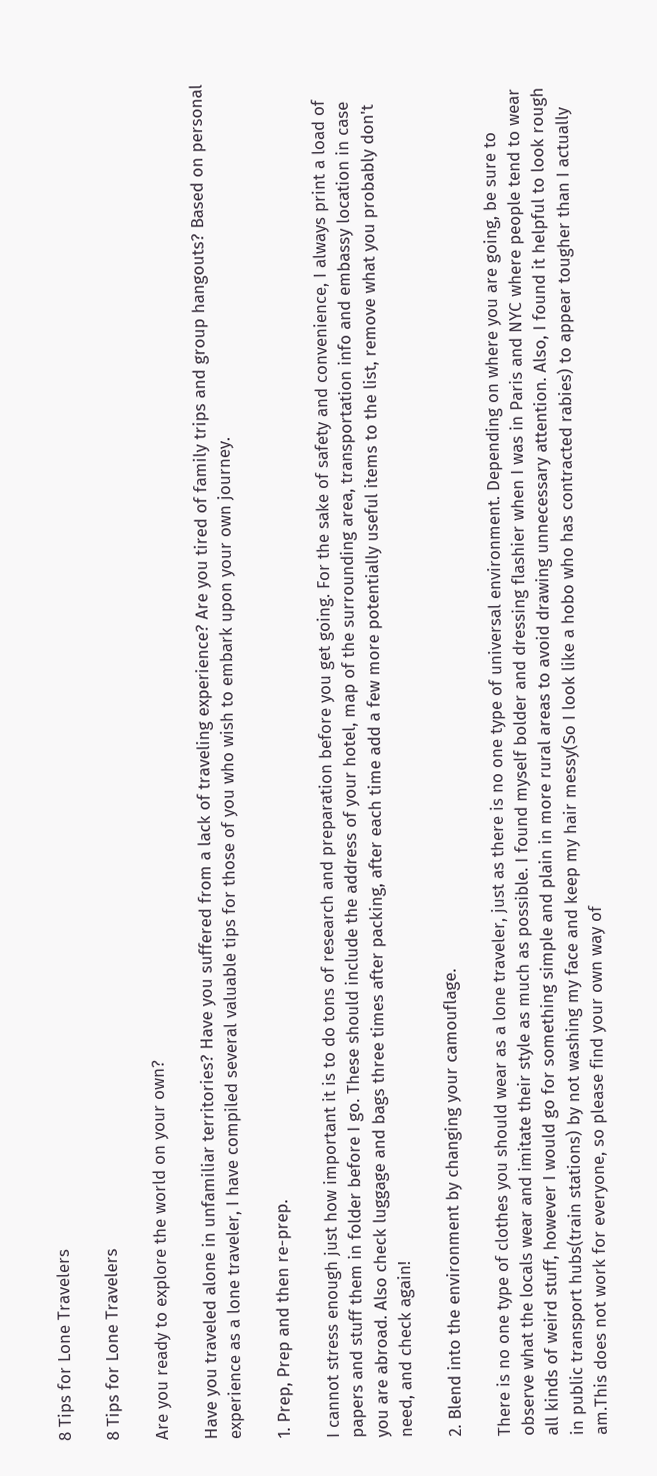8 Tips for Lone Travelers

8 Tips for Lone Travelers

Are you ready to explore the world on your own?

Have you traveled alone in unfamiliar territories? Have you suffered from a lack of traveling experience? Are you tired of family trips and group hangouts? Based on personal experience as a lone traveler, I have compiled several valuable tips for those of you who wish to embark upon your own journey.

1. Prep, Prep and then re-prep.

I cannot stress enough just how important it is to do tons of research and preparation before you get going. For the sake of safety and convenience, I always print a load of papers and stuff them in folder before I go. These should include the address of your hotel, map of the surrounding area, transportation info and embassy location in case you are abroad. Also check luggage and bags three times after packing, after each time add a few more potentially useful items to the list, remove what you probably don't need, and check again!

2. Blend into the environment by changing your camouflage.

There is no one type of clothes you should wear as a lone traveler, just as there is no one type of universal environment. Depending on where you are going, be sure to observe what the locals wear and imitate their style as much as possible. I found myself bolder and dressing flashier when I was in Paris and NYC where people tend to wear all kinds of weird stuff, however I would go for something simple and plain in more rural areas to avoid drawing unnecessary attention. Also, I found it helpful to look rough in public transport hubs(train stations) by not washing my face and keep my hair messy(So I look like a hobo who has contracted rabies) to appear tougher than I actually am.This does not work for everyone, so please find your own way of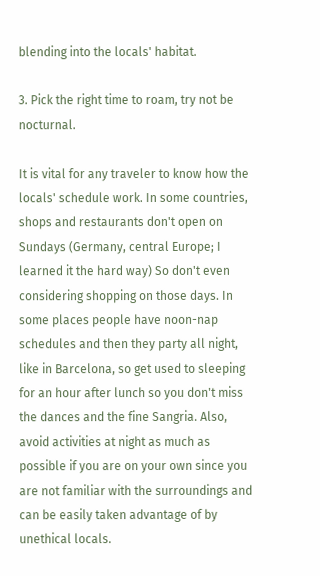blending into the locals' habitat.

3. Pick the right time to roam, try not be nocturnal.

It is vital for any traveler to know how the locals' schedule work. In some countries, shops and restaurants don't open on Sundays (Germany, central Europe; I learned it the hard way) So don't even considering shopping on those days. In some places people have noon-nap schedules and then they party all night, like in Barcelona, so get used to sleeping for an hour after lunch so you don't miss the dances and the fine Sangria. Also, avoid activities at night as much as possible if you are on your own since you are not familiar with the surroundings and can be easily taken advantage of by unethical locals.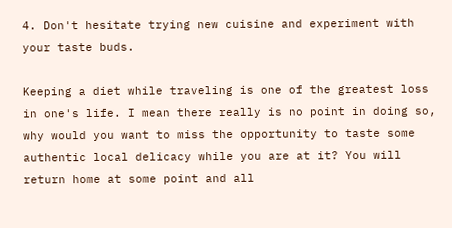4. Don't hesitate trying new cuisine and experiment with your taste buds.

Keeping a diet while traveling is one of the greatest loss in one's life. I mean there really is no point in doing so, why would you want to miss the opportunity to taste some authentic local delicacy while you are at it? You will return home at some point and all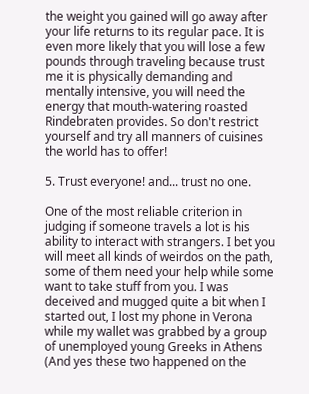the weight you gained will go away after your life returns to its regular pace. It is even more likely that you will lose a few pounds through traveling because trust me it is physically demanding and mentally intensive, you will need the energy that mouth-watering roasted Rindebraten provides. So don't restrict yourself and try all manners of cuisines the world has to offer!

5. Trust everyone! and... trust no one.

One of the most reliable criterion in judging if someone travels a lot is his ability to interact with strangers. I bet you will meet all kinds of weirdos on the path, some of them need your help while some want to take stuff from you. I was deceived and mugged quite a bit when I started out, I lost my phone in Verona while my wallet was grabbed by a group of unemployed young Greeks in Athens (And yes these two happened on the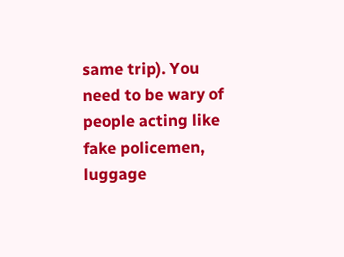same trip). You need to be wary of people acting like fake policemen, luggage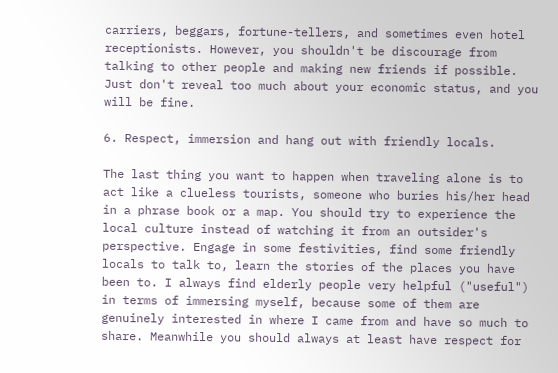carriers, beggars, fortune-tellers, and sometimes even hotel receptionists. However, you shouldn't be discourage from talking to other people and making new friends if possible. Just don't reveal too much about your economic status, and you will be fine.

6. Respect, immersion and hang out with friendly locals.

The last thing you want to happen when traveling alone is to act like a clueless tourists, someone who buries his/her head in a phrase book or a map. You should try to experience the local culture instead of watching it from an outsider's perspective. Engage in some festivities, find some friendly locals to talk to, learn the stories of the places you have been to. I always find elderly people very helpful ("useful") in terms of immersing myself, because some of them are genuinely interested in where I came from and have so much to share. Meanwhile you should always at least have respect for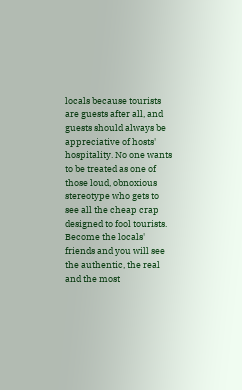locals because tourists are guests after all, and guests should always be appreciative of hosts' hospitality. No one wants to be treated as one of those loud, obnoxious stereotype who gets to see all the cheap crap designed to fool tourists. Become the locals' friends and you will see the authentic, the real and the most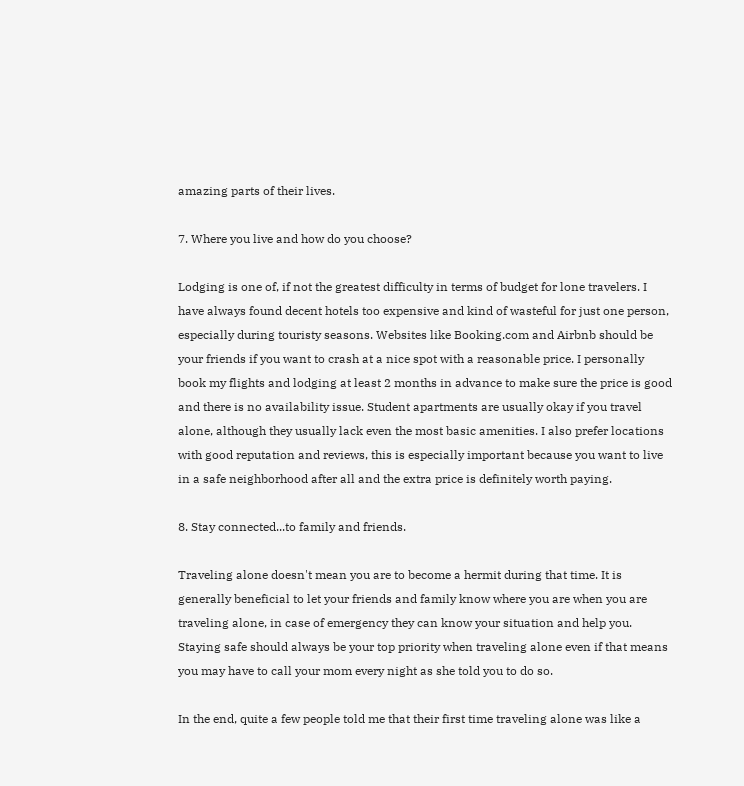amazing parts of their lives.

7. Where you live and how do you choose?

Lodging is one of, if not the greatest difficulty in terms of budget for lone travelers. I have always found decent hotels too expensive and kind of wasteful for just one person, especially during touristy seasons. Websites like Booking.com and Airbnb should be your friends if you want to crash at a nice spot with a reasonable price. I personally book my flights and lodging at least 2 months in advance to make sure the price is good and there is no availability issue. Student apartments are usually okay if you travel alone, although they usually lack even the most basic amenities. I also prefer locations with good reputation and reviews, this is especially important because you want to live in a safe neighborhood after all and the extra price is definitely worth paying.

8. Stay connected...to family and friends.

Traveling alone doesn't mean you are to become a hermit during that time. It is generally beneficial to let your friends and family know where you are when you are traveling alone, in case of emergency they can know your situation and help you. Staying safe should always be your top priority when traveling alone even if that means you may have to call your mom every night as she told you to do so.

In the end, quite a few people told me that their first time traveling alone was like a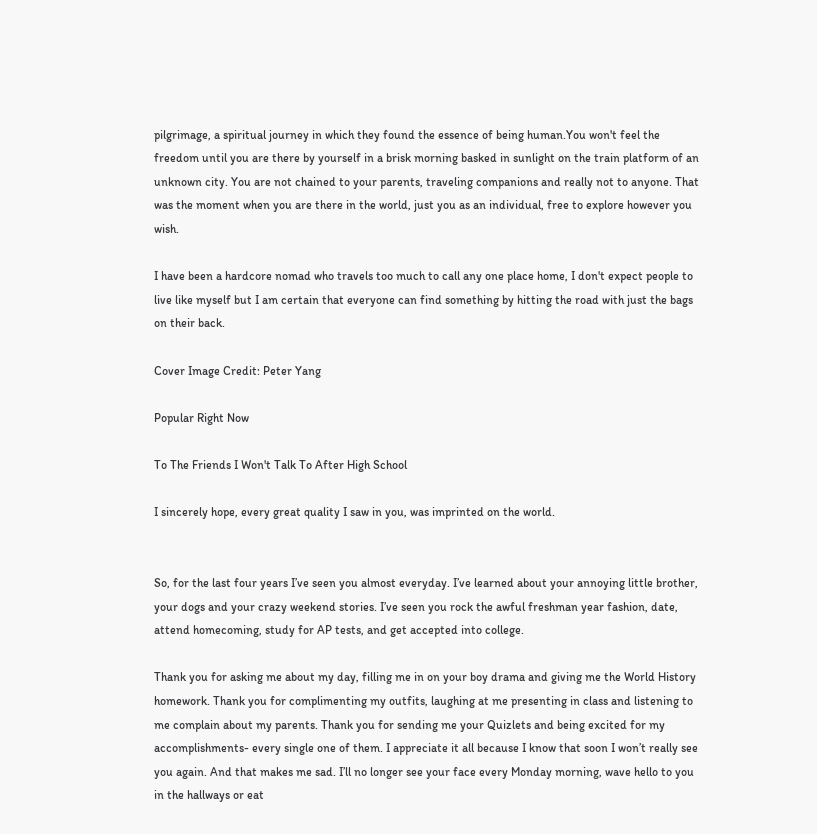pilgrimage, a spiritual journey in which they found the essence of being human.You won't feel the freedom until you are there by yourself in a brisk morning basked in sunlight on the train platform of an unknown city. You are not chained to your parents, traveling companions and really not to anyone. That was the moment when you are there in the world, just you as an individual, free to explore however you wish.

I have been a hardcore nomad who travels too much to call any one place home, I don't expect people to live like myself but I am certain that everyone can find something by hitting the road with just the bags on their back.

Cover Image Credit: Peter Yang

Popular Right Now

To The Friends I Won't Talk To After High School

I sincerely hope, every great quality I saw in you, was imprinted on the world.


So, for the last four years I’ve seen you almost everyday. I’ve learned about your annoying little brother, your dogs and your crazy weekend stories. I’ve seen you rock the awful freshman year fashion, date, attend homecoming, study for AP tests, and get accepted into college.

Thank you for asking me about my day, filling me in on your boy drama and giving me the World History homework. Thank you for complimenting my outfits, laughing at me presenting in class and listening to me complain about my parents. Thank you for sending me your Quizlets and being excited for my accomplishments- every single one of them. I appreciate it all because I know that soon I won’t really see you again. And that makes me sad. I’ll no longer see your face every Monday morning, wave hello to you in the hallways or eat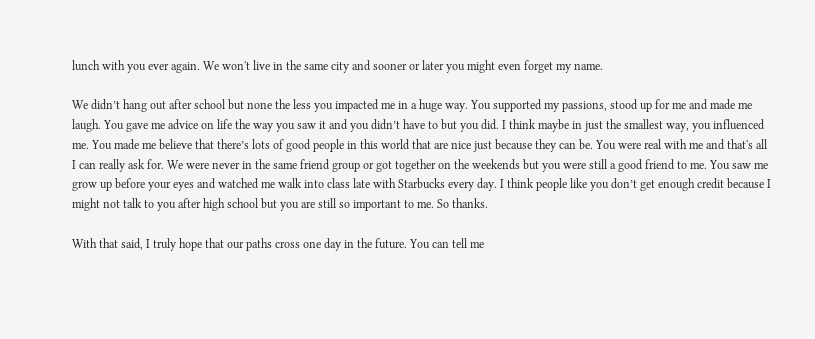lunch with you ever again. We won't live in the same city and sooner or later you might even forget my name.

We didn’t hang out after school but none the less you impacted me in a huge way. You supported my passions, stood up for me and made me laugh. You gave me advice on life the way you saw it and you didn’t have to but you did. I think maybe in just the smallest way, you influenced me. You made me believe that there’s lots of good people in this world that are nice just because they can be. You were real with me and that's all I can really ask for. We were never in the same friend group or got together on the weekends but you were still a good friend to me. You saw me grow up before your eyes and watched me walk into class late with Starbucks every day. I think people like you don’t get enough credit because I might not talk to you after high school but you are still so important to me. So thanks.

With that said, I truly hope that our paths cross one day in the future. You can tell me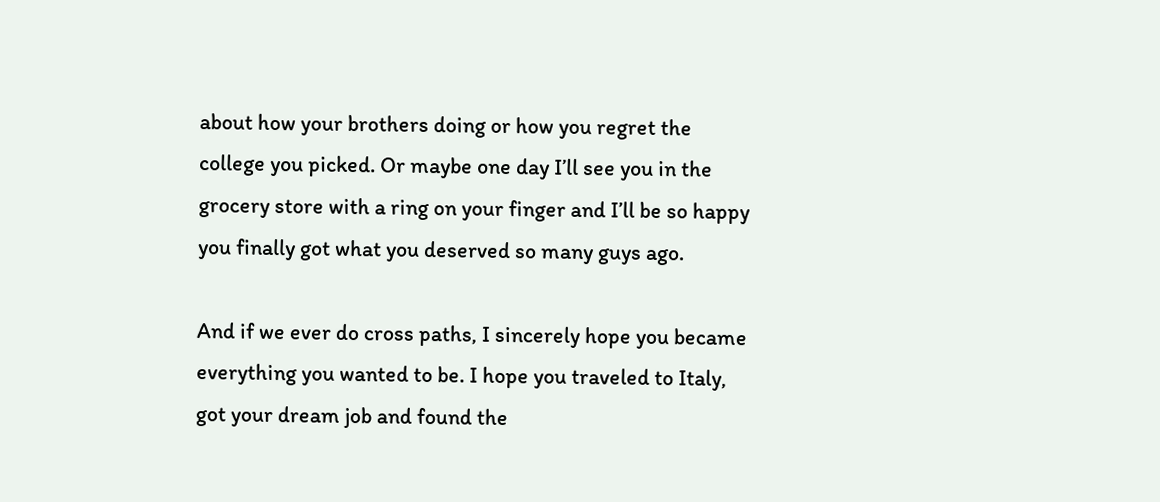about how your brothers doing or how you regret the college you picked. Or maybe one day I’ll see you in the grocery store with a ring on your finger and I’ll be so happy you finally got what you deserved so many guys ago.

And if we ever do cross paths, I sincerely hope you became everything you wanted to be. I hope you traveled to Italy, got your dream job and found the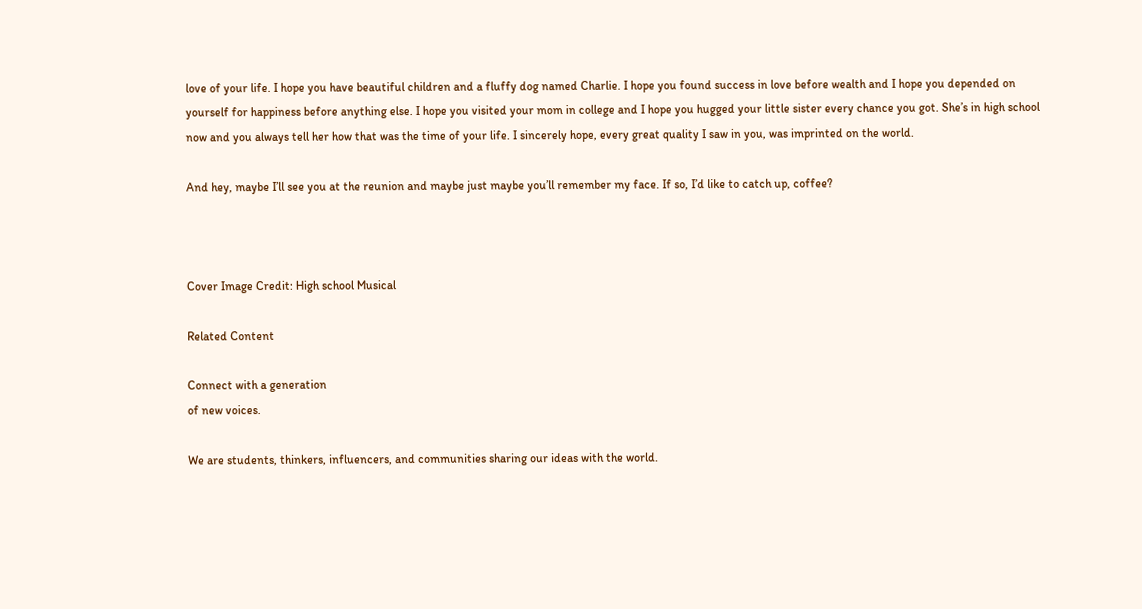love of your life. I hope you have beautiful children and a fluffy dog named Charlie. I hope you found success in love before wealth and I hope you depended on yourself for happiness before anything else. I hope you visited your mom in college and I hope you hugged your little sister every chance you got. She’s in high school now and you always tell her how that was the time of your life. I sincerely hope, every great quality I saw in you, was imprinted on the world.

And hey, maybe I’ll see you at the reunion and maybe just maybe you’ll remember my face. If so, I’d like to catch up, coffee?



Cover Image Credit: High school Musical

Related Content

Connect with a generation
of new voices.

We are students, thinkers, influencers, and communities sharing our ideas with the world.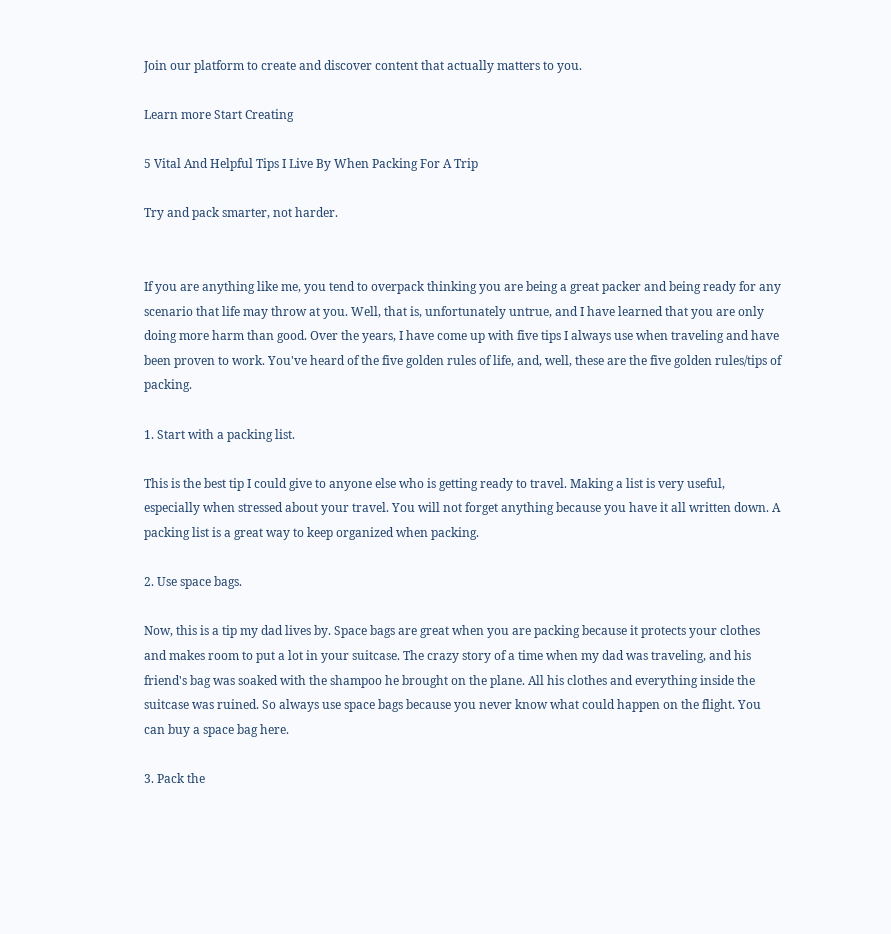Join our platform to create and discover content that actually matters to you.

Learn more Start Creating

5 Vital And Helpful Tips I Live By When Packing For A Trip

Try and pack smarter, not harder.


If you are anything like me, you tend to overpack thinking you are being a great packer and being ready for any scenario that life may throw at you. Well, that is, unfortunately untrue, and I have learned that you are only doing more harm than good. Over the years, I have come up with five tips I always use when traveling and have been proven to work. You've heard of the five golden rules of life, and, well, these are the five golden rules/tips of packing.

1. Start with a packing list.

This is the best tip I could give to anyone else who is getting ready to travel. Making a list is very useful, especially when stressed about your travel. You will not forget anything because you have it all written down. A packing list is a great way to keep organized when packing.

2. Use space bags.

Now, this is a tip my dad lives by. Space bags are great when you are packing because it protects your clothes and makes room to put a lot in your suitcase. The crazy story of a time when my dad was traveling, and his friend's bag was soaked with the shampoo he brought on the plane. All his clothes and everything inside the suitcase was ruined. So always use space bags because you never know what could happen on the flight. You can buy a space bag here.

3. Pack the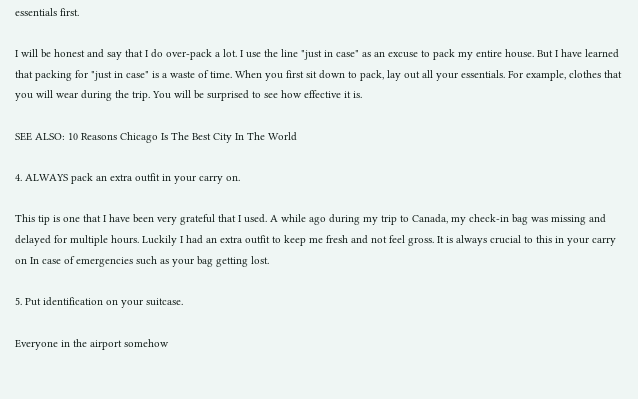essentials first.

I will be honest and say that I do over-pack a lot. I use the line "just in case" as an excuse to pack my entire house. But I have learned that packing for "just in case" is a waste of time. When you first sit down to pack, lay out all your essentials. For example, clothes that you will wear during the trip. You will be surprised to see how effective it is.

SEE ALSO: 10 Reasons Chicago Is The Best City In The World

4. ALWAYS pack an extra outfit in your carry on.

This tip is one that I have been very grateful that I used. A while ago during my trip to Canada, my check-in bag was missing and delayed for multiple hours. Luckily I had an extra outfit to keep me fresh and not feel gross. It is always crucial to this in your carry on In case of emergencies such as your bag getting lost.

5. Put identification on your suitcase.

Everyone in the airport somehow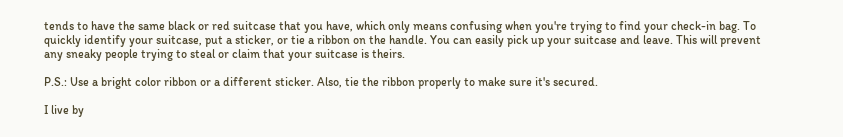tends to have the same black or red suitcase that you have, which only means confusing when you're trying to find your check-in bag. To quickly identify your suitcase, put a sticker, or tie a ribbon on the handle. You can easily pick up your suitcase and leave. This will prevent any sneaky people trying to steal or claim that your suitcase is theirs.

P.S.: Use a bright color ribbon or a different sticker. Also, tie the ribbon properly to make sure it's secured.

I live by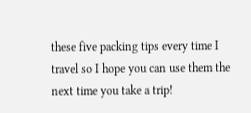these five packing tips every time I travel so I hope you can use them the next time you take a trip!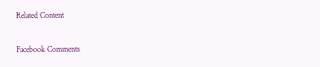Related Content

Facebook Comments